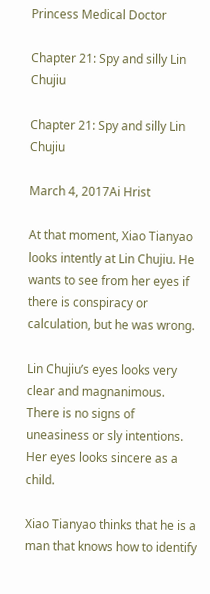Princess Medical Doctor

Chapter 21: Spy and silly Lin Chujiu

Chapter 21: Spy and silly Lin Chujiu

March 4, 2017Ai Hrist

At that moment, Xiao Tianyao looks intently at Lin Chujiu. He wants to see from her eyes if there is conspiracy or calculation, but he was wrong.

Lin Chujiu’s eyes looks very clear and magnanimous. There is no signs of uneasiness or sly intentions. Her eyes looks sincere as a child.

Xiao Tianyao thinks that he is a man that knows how to identify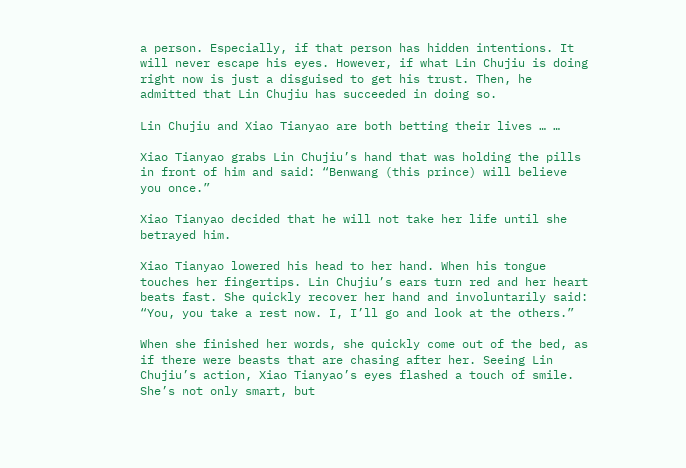a person. Especially, if that person has hidden intentions. It will never escape his eyes. However, if what Lin Chujiu is doing right now is just a disguised to get his trust. Then, he admitted that Lin Chujiu has succeeded in doing so.

Lin Chujiu and Xiao Tianyao are both betting their lives … …

Xiao Tianyao grabs Lin Chujiu’s hand that was holding the pills in front of him and said: “Benwang (this prince) will believe you once.”

Xiao Tianyao decided that he will not take her life until she betrayed him.

Xiao Tianyao lowered his head to her hand. When his tongue touches her fingertips. Lin Chujiu’s ears turn red and her heart beats fast. She quickly recover her hand and involuntarily said: “You, you take a rest now. I, I’ll go and look at the others.”

When she finished her words, she quickly come out of the bed, as if there were beasts that are chasing after her. Seeing Lin Chujiu’s action, Xiao Tianyao’s eyes flashed a touch of smile. She’s not only smart, but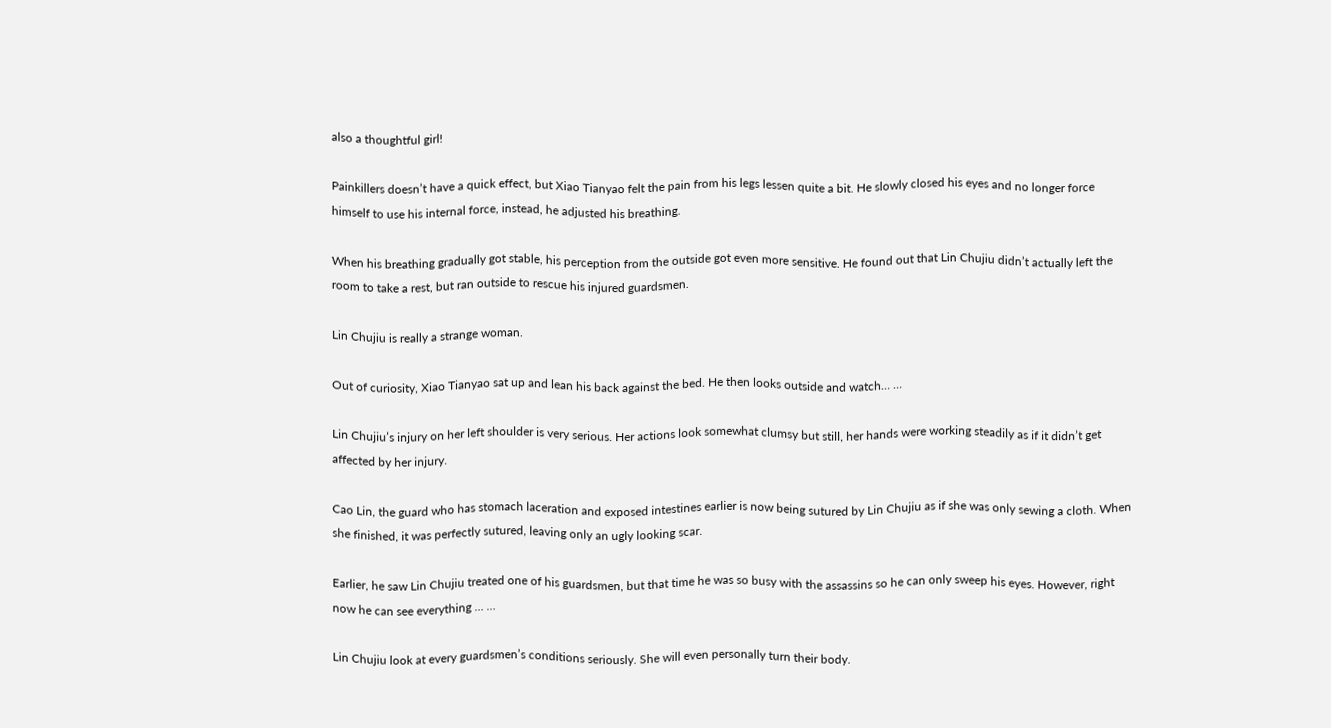also a thoughtful girl!

Painkillers doesn’t have a quick effect, but Xiao Tianyao felt the pain from his legs lessen quite a bit. He slowly closed his eyes and no longer force himself to use his internal force, instead, he adjusted his breathing.

When his breathing gradually got stable, his perception from the outside got even more sensitive. He found out that Lin Chujiu didn’t actually left the room to take a rest, but ran outside to rescue his injured guardsmen.

Lin Chujiu is really a strange woman.

Out of curiosity, Xiao Tianyao sat up and lean his back against the bed. He then looks outside and watch… …

Lin Chujiu’s injury on her left shoulder is very serious. Her actions look somewhat clumsy but still, her hands were working steadily as if it didn’t get affected by her injury.

Cao Lin, the guard who has stomach laceration and exposed intestines earlier is now being sutured by Lin Chujiu as if she was only sewing a cloth. When she finished, it was perfectly sutured, leaving only an ugly looking scar.

Earlier, he saw Lin Chujiu treated one of his guardsmen, but that time he was so busy with the assassins so he can only sweep his eyes. However, right now he can see everything … …

Lin Chujiu look at every guardsmen’s conditions seriously. She will even personally turn their body.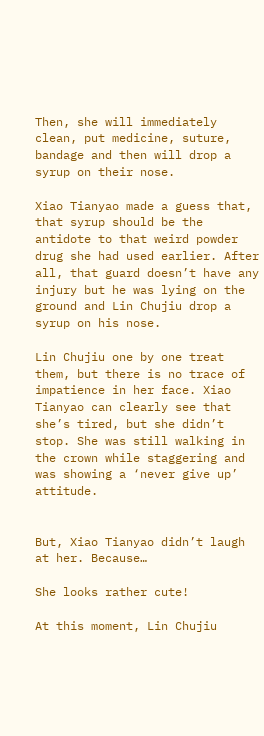Then, she will immediately clean, put medicine, suture, bandage and then will drop a syrup on their nose.

Xiao Tianyao made a guess that, that syrup should be the antidote to that weird powder drug she had used earlier. After all, that guard doesn’t have any injury but he was lying on the ground and Lin Chujiu drop a syrup on his nose.

Lin Chujiu one by one treat them, but there is no trace of impatience in her face. Xiao Tianyao can clearly see that she’s tired, but she didn’t stop. She was still walking in the crown while staggering and was showing a ‘never give up’ attitude.


But, Xiao Tianyao didn’t laugh at her. Because…

She looks rather cute!

At this moment, Lin Chujiu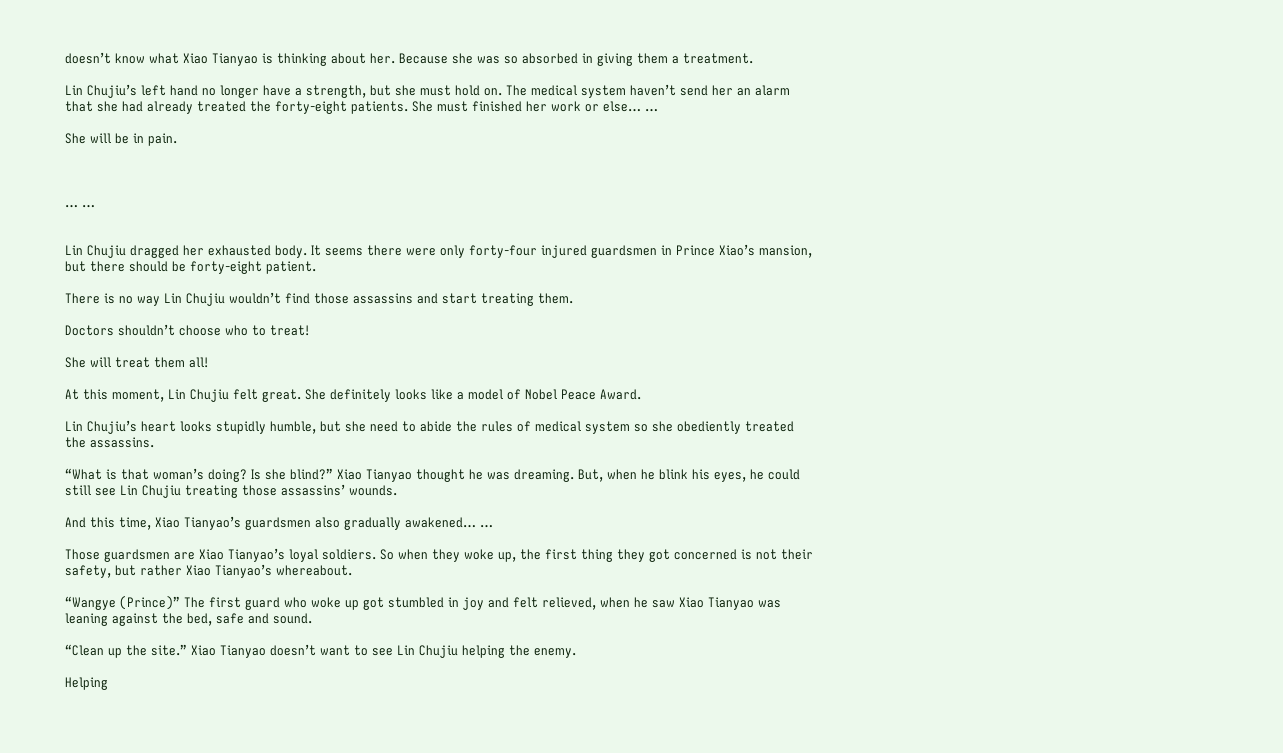doesn’t know what Xiao Tianyao is thinking about her. Because she was so absorbed in giving them a treatment.

Lin Chujiu’s left hand no longer have a strength, but she must hold on. The medical system haven’t send her an alarm that she had already treated the forty-eight patients. She must finished her work or else… …

She will be in pain.



… …


Lin Chujiu dragged her exhausted body. It seems there were only forty-four injured guardsmen in Prince Xiao’s mansion, but there should be forty-eight patient.

There is no way Lin Chujiu wouldn’t find those assassins and start treating them.

Doctors shouldn’t choose who to treat!

She will treat them all!

At this moment, Lin Chujiu felt great. She definitely looks like a model of Nobel Peace Award.

Lin Chujiu’s heart looks stupidly humble, but she need to abide the rules of medical system so she obediently treated the assassins.

“What is that woman’s doing? Is she blind?” Xiao Tianyao thought he was dreaming. But, when he blink his eyes, he could still see Lin Chujiu treating those assassins’ wounds.

And this time, Xiao Tianyao’s guardsmen also gradually awakened… …

Those guardsmen are Xiao Tianyao’s loyal soldiers. So when they woke up, the first thing they got concerned is not their safety, but rather Xiao Tianyao’s whereabout.

“Wangye (Prince)” The first guard who woke up got stumbled in joy and felt relieved, when he saw Xiao Tianyao was leaning against the bed, safe and sound.

“Clean up the site.” Xiao Tianyao doesn’t want to see Lin Chujiu helping the enemy.

Helping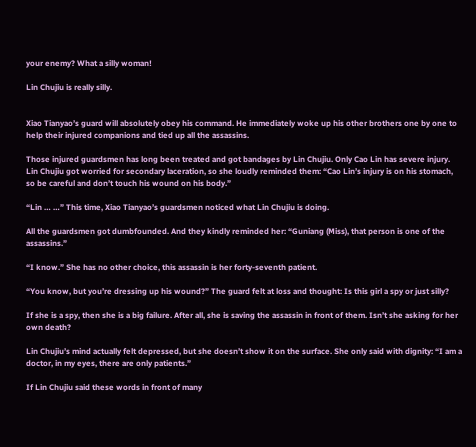your enemy? What a silly woman!

Lin Chujiu is really silly.


Xiao Tianyao’s guard will absolutely obey his command. He immediately woke up his other brothers one by one to help their injured companions and tied up all the assassins.

Those injured guardsmen has long been treated and got bandages by Lin Chujiu. Only Cao Lin has severe injury. Lin Chujiu got worried for secondary laceration, so she loudly reminded them: “Cao Lin’s injury is on his stomach, so be careful and don’t touch his wound on his body.”

“Lin … …” This time, Xiao Tianyao’s guardsmen noticed what Lin Chujiu is doing.

All the guardsmen got dumbfounded. And they kindly reminded her: “Guniang (Miss), that person is one of the assassins.”

“I know.” She has no other choice, this assassin is her forty-seventh patient.

“You know, but you’re dressing up his wound?” The guard felt at loss and thought: Is this girl a spy or just silly?

If she is a spy, then she is a big failure. After all, she is saving the assassin in front of them. Isn’t she asking for her own death?

Lin Chujiu’s mind actually felt depressed, but she doesn’t show it on the surface. She only said with dignity: “I am a doctor, in my eyes, there are only patients.”

If Lin Chujiu said these words in front of many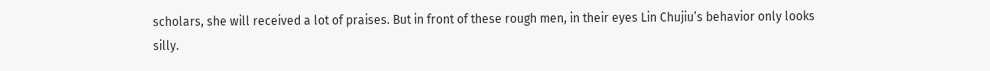scholars, she will received a lot of praises. But in front of these rough men, in their eyes Lin Chujiu’s behavior only looks silly.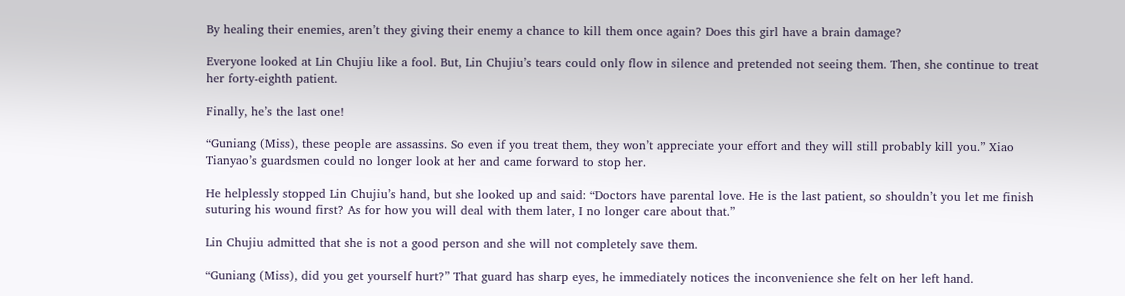By healing their enemies, aren’t they giving their enemy a chance to kill them once again? Does this girl have a brain damage?

Everyone looked at Lin Chujiu like a fool. But, Lin Chujiu’s tears could only flow in silence and pretended not seeing them. Then, she continue to treat her forty-eighth patient.

Finally, he’s the last one!

“Guniang (Miss), these people are assassins. So even if you treat them, they won’t appreciate your effort and they will still probably kill you.” Xiao Tianyao’s guardsmen could no longer look at her and came forward to stop her.

He helplessly stopped Lin Chujiu’s hand, but she looked up and said: “Doctors have parental love. He is the last patient, so shouldn’t you let me finish suturing his wound first? As for how you will deal with them later, I no longer care about that.”

Lin Chujiu admitted that she is not a good person and she will not completely save them.

“Guniang (Miss), did you get yourself hurt?” That guard has sharp eyes, he immediately notices the inconvenience she felt on her left hand.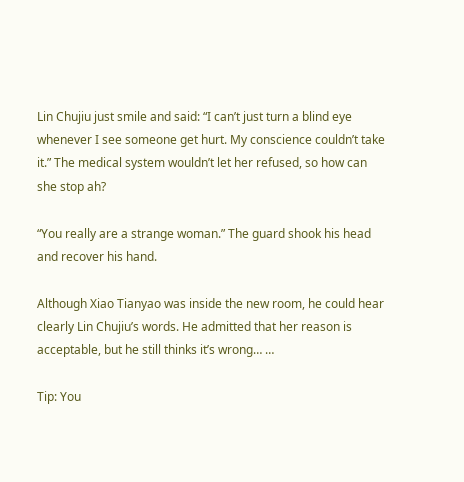Lin Chujiu just smile and said: “I can’t just turn a blind eye whenever I see someone get hurt. My conscience couldn’t take it.” The medical system wouldn’t let her refused, so how can she stop ah?

“You really are a strange woman.” The guard shook his head and recover his hand.

Although Xiao Tianyao was inside the new room, he could hear clearly Lin Chujiu’s words. He admitted that her reason is acceptable, but he still thinks it’s wrong… …

Tip: You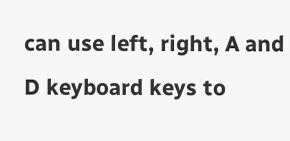can use left, right, A and D keyboard keys to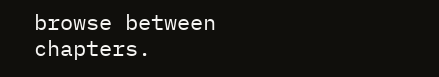browse between chapters.